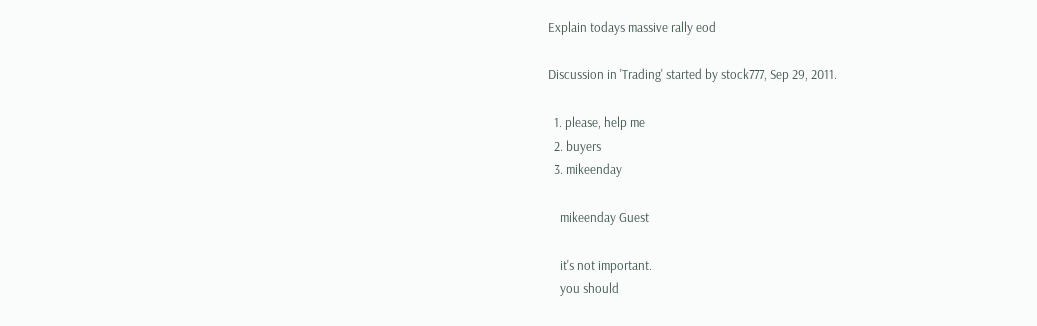Explain todays massive rally eod

Discussion in 'Trading' started by stock777, Sep 29, 2011.

  1. please, help me
  2. buyers
  3. mikeenday

    mikeenday Guest

    it's not important.
    you should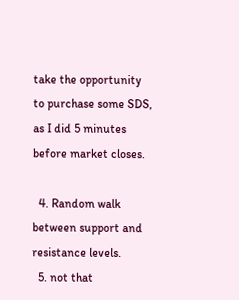take the opportunity to purchase some SDS, as I did 5 minutes before market closes.

  4. Random walk between support and resistance levels.
  5. not that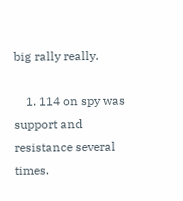big rally really.

    1. 114 on spy was support and resistance several times.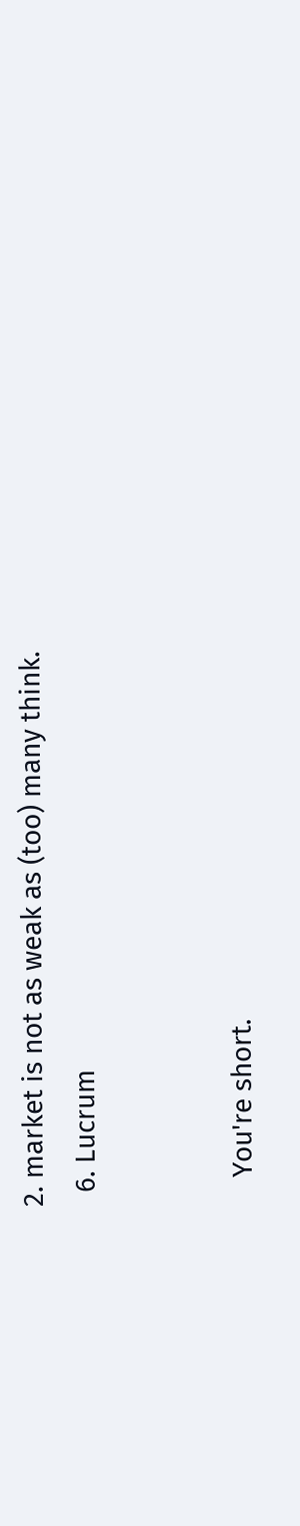2. market is not as weak as (too) many think.
  6. Lucrum


    You're short.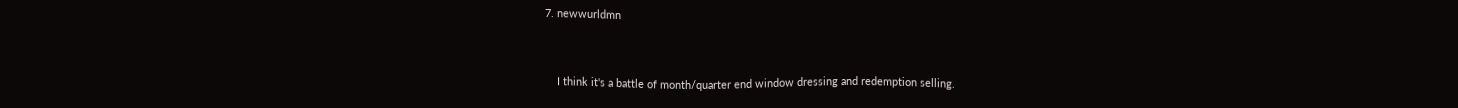7. newwurldmn


    I think it's a battle of month/quarter end window dressing and redemption selling.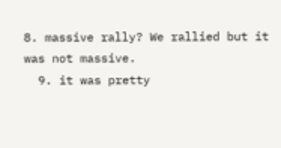8. massive rally? We rallied but it was not massive.
  9. it was pretty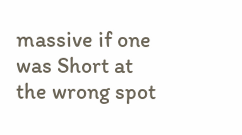massive if one was Short at the wrong spot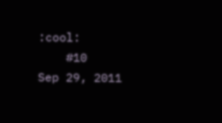:cool:
    #10     Sep 29, 2011